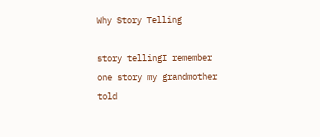Why Story Telling

story tellingI remember one story my grandmother told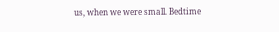us, when we were small. Bedtime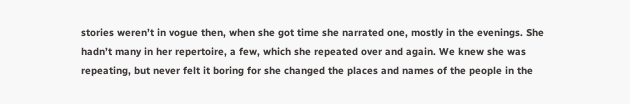stories weren’t in vogue then, when she got time she narrated one, mostly in the evenings. She hadn’t many in her repertoire, a few, which she repeated over and again. We knew she was repeating, but never felt it boring for she changed the places and names of the people in the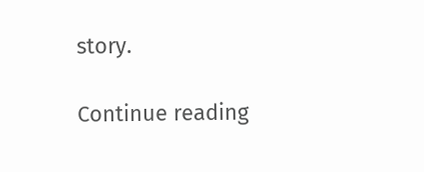story.

Continue reading